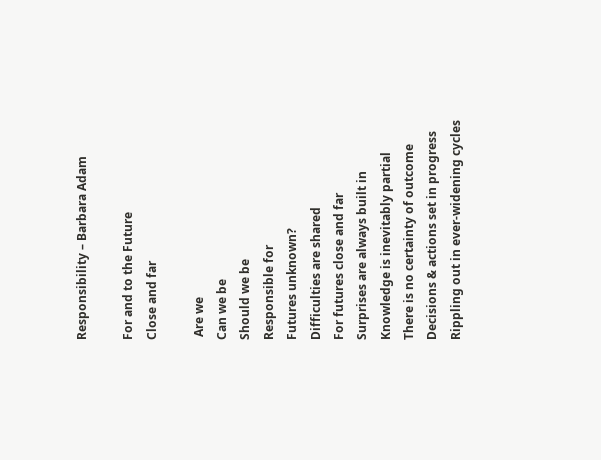Responsibility – Barbara Adam

For and to the Future
Close and far

 Are we
Can we be
Should we be
Responsible for
Futures unknown?
Difficulties are shared
For futures close and far
Surprises are always built in
Knowledge is inevitably partial
There is no certainty of outcome
Decisions & actions set in progress
Rippling out in ever-widening cycles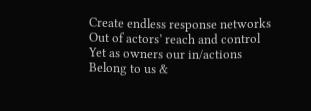Create endless response networks
Out of actors’ reach and control
Yet as owners our in/actions
Belong to us &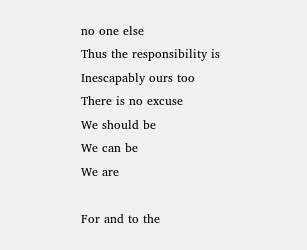no one else
Thus the responsibility is
Inescapably ours too
There is no excuse
We should be
We can be
We are

For and to the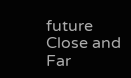future
Close and Far